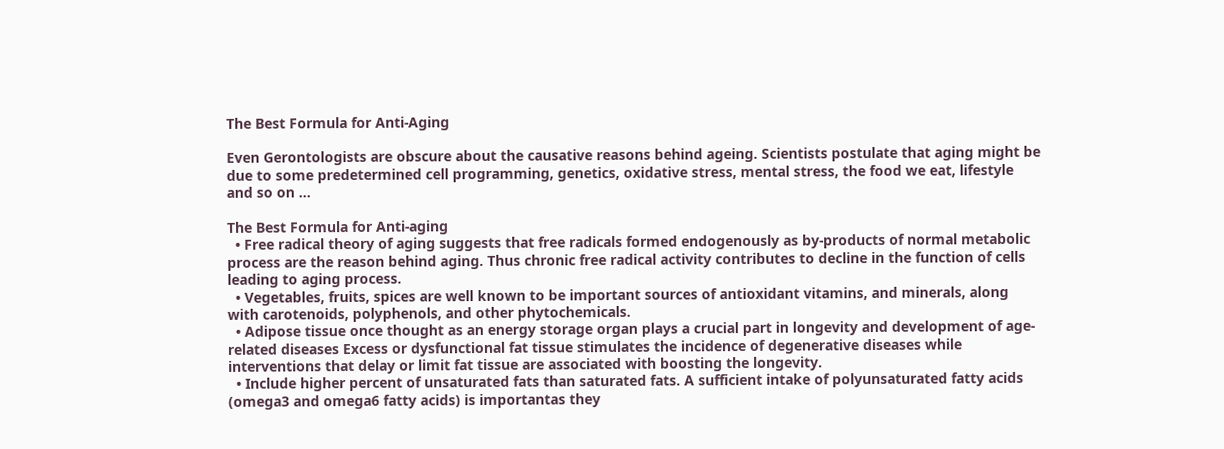The Best Formula for Anti-Aging

Even Gerontologists are obscure about the causative reasons behind ageing. Scientists postulate that aging might be due to some predetermined cell programming, genetics, oxidative stress, mental stress, the food we eat, lifestyle and so on …

The Best Formula for Anti-aging
  • Free radical theory of aging suggests that free radicals formed endogenously as by-products of normal metabolic process are the reason behind aging. Thus chronic free radical activity contributes to decline in the function of cells leading to aging process.
  • Vegetables, fruits, spices are well known to be important sources of antioxidant vitamins, and minerals, along with carotenoids, polyphenols, and other phytochemicals.
  • Adipose tissue once thought as an energy storage organ plays a crucial part in longevity and development of age-related diseases Excess or dysfunctional fat tissue stimulates the incidence of degenerative diseases while interventions that delay or limit fat tissue are associated with boosting the longevity.
  • Include higher percent of unsaturated fats than saturated fats. A sufficient intake of polyunsaturated fatty acids (omega3 and omega6 fatty acids) is importantas they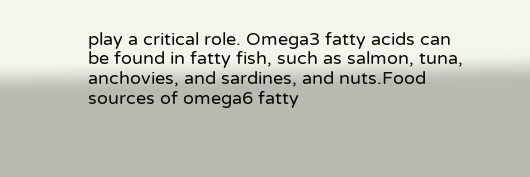play a critical role. Omega3 fatty acids can be found in fatty fish, such as salmon, tuna, anchovies, and sardines, and nuts.Food sources of omega6 fatty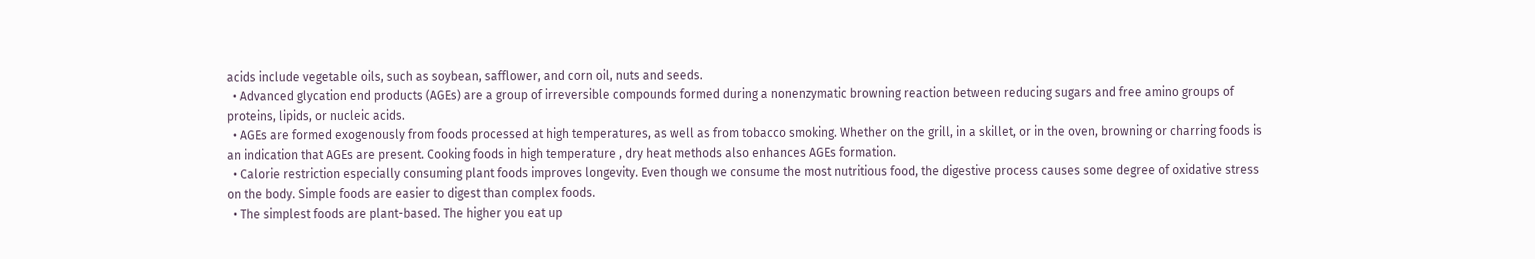acids include vegetable oils, such as soybean, safflower, and corn oil, nuts and seeds.
  • Advanced glycation end products (AGEs) are a group of irreversible compounds formed during a nonenzymatic browning reaction between reducing sugars and free amino groups of proteins, lipids, or nucleic acids.
  • AGEs are formed exogenously from foods processed at high temperatures, as well as from tobacco smoking. Whether on the grill, in a skillet, or in the oven, browning or charring foods is an indication that AGEs are present. Cooking foods in high temperature , dry heat methods also enhances AGEs formation.
  • Calorie restriction especially consuming plant foods improves longevity. Even though we consume the most nutritious food, the digestive process causes some degree of oxidative stress on the body. Simple foods are easier to digest than complex foods.
  • The simplest foods are plant-based. The higher you eat up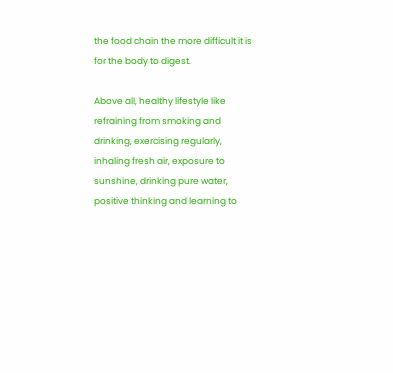the food chain the more difficult it is for the body to digest.

Above all, healthy lifestyle like refraining from smoking and drinking, exercising regularly, inhaling fresh air, exposure to sunshine, drinking pure water, positive thinking and learning to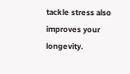tackle stress also improves your longevity.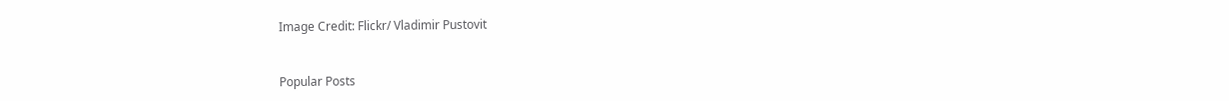Image Credit: Flickr/ Vladimir Pustovit


Popular Posts